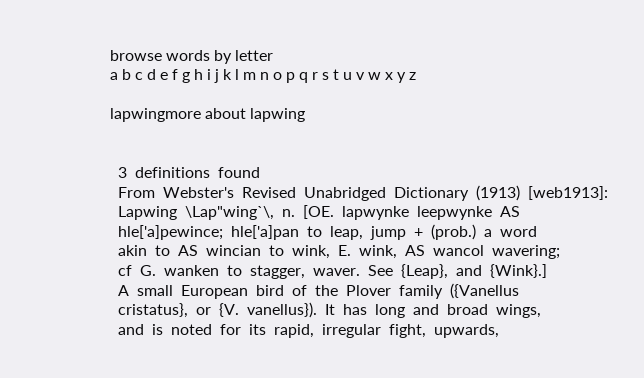browse words by letter
a b c d e f g h i j k l m n o p q r s t u v w x y z

lapwingmore about lapwing


  3  definitions  found
  From  Webster's  Revised  Unabridged  Dictionary  (1913)  [web1913]:
  Lapwing  \Lap"wing`\,  n.  [OE.  lapwynke  leepwynke  AS
  hle['a]pewince;  hle['a]pan  to  leap,  jump  +  (prob.)  a  word
  akin  to  AS  wincian  to  wink,  E.  wink,  AS  wancol  wavering;
  cf  G.  wanken  to  stagger,  waver.  See  {Leap},  and  {Wink}.]
  A  small  European  bird  of  the  Plover  family  ({Vanellus
  cristatus},  or  {V.  vanellus}).  It  has  long  and  broad  wings,
  and  is  noted  for  its  rapid,  irregular  fight,  upwards,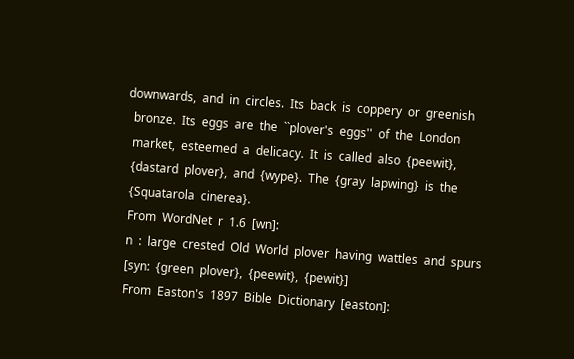downwards,  and  in  circles.  Its  back  is  coppery  or  greenish
  bronze.  Its  eggs  are  the  ``plover's  eggs''  of  the  London
  market,  esteemed  a  delicacy.  It  is  called  also  {peewit},
  {dastard  plover},  and  {wype}.  The  {gray  lapwing}  is  the
  {Squatarola  cinerea}.
  From  WordNet  r  1.6  [wn]:
  n  :  large  crested  Old  World  plover  having  wattles  and  spurs
  [syn:  {green  plover},  {peewit},  {pewit}]
  From  Easton's  1897  Bible  Dictionary  [easton]: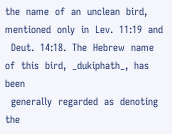the  name  of  an  unclean  bird,  mentioned  only  in  Lev.  11:19  and
  Deut.  14:18.  The  Hebrew  name  of  this  bird,  _dukiphath_,  has  been
  generally  regarded  as  denoting  the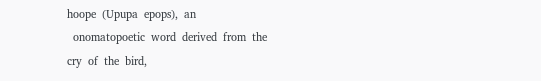hoope  (Upupa  epops),  an
  onomatopoetic  word  derived  from  the  cry  of  the  bird,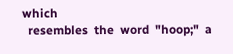which
  resembles  the  word  "hoop;"  a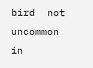bird  not  uncommon  in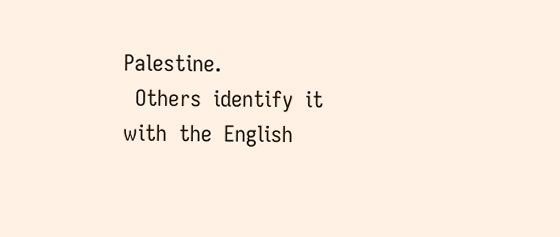Palestine.
  Others  identify  it  with  the  English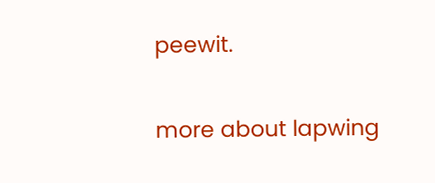peewit.

more about lapwing